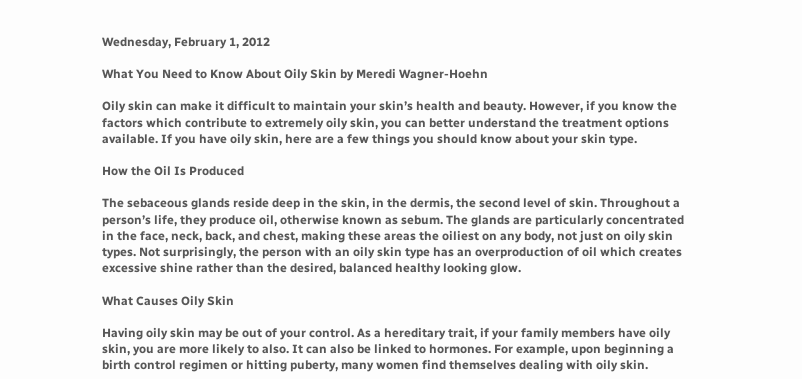Wednesday, February 1, 2012

What You Need to Know About Oily Skin by Meredi Wagner-Hoehn

Oily skin can make it difficult to maintain your skin’s health and beauty. However, if you know the factors which contribute to extremely oily skin, you can better understand the treatment options available. If you have oily skin, here are a few things you should know about your skin type.

How the Oil Is Produced

The sebaceous glands reside deep in the skin, in the dermis, the second level of skin. Throughout a person’s life, they produce oil, otherwise known as sebum. The glands are particularly concentrated in the face, neck, back, and chest, making these areas the oiliest on any body, not just on oily skin types. Not surprisingly, the person with an oily skin type has an overproduction of oil which creates excessive shine rather than the desired, balanced healthy looking glow.

What Causes Oily Skin

Having oily skin may be out of your control. As a hereditary trait, if your family members have oily skin, you are more likely to also. It can also be linked to hormones. For example, upon beginning a birth control regimen or hitting puberty, many women find themselves dealing with oily skin.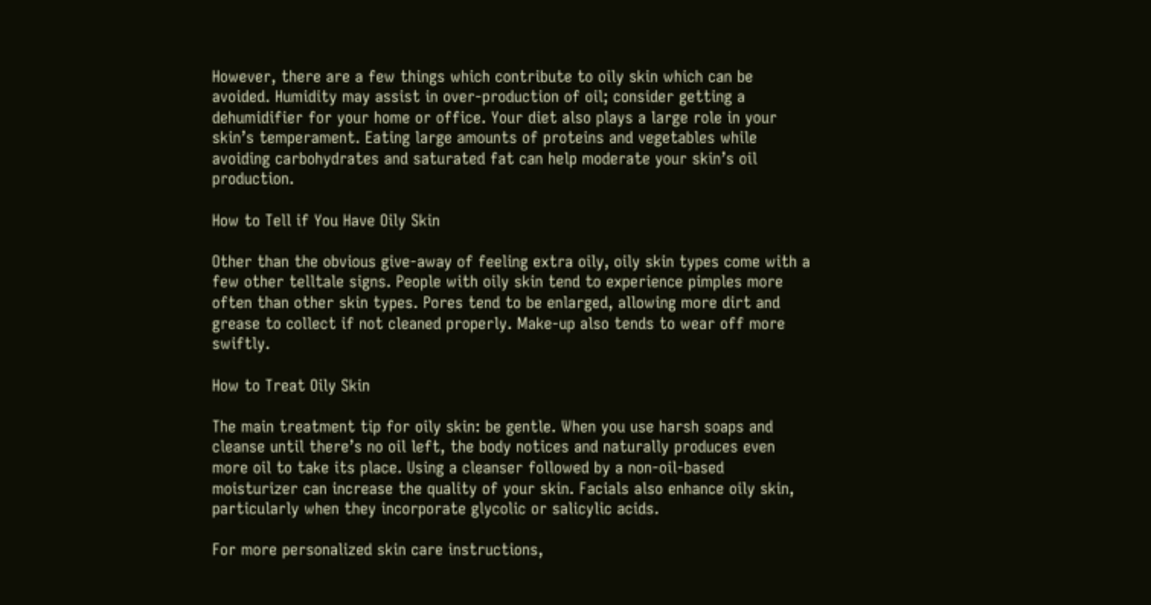However, there are a few things which contribute to oily skin which can be avoided. Humidity may assist in over-production of oil; consider getting a dehumidifier for your home or office. Your diet also plays a large role in your skin’s temperament. Eating large amounts of proteins and vegetables while avoiding carbohydrates and saturated fat can help moderate your skin’s oil production.

How to Tell if You Have Oily Skin

Other than the obvious give-away of feeling extra oily, oily skin types come with a few other telltale signs. People with oily skin tend to experience pimples more often than other skin types. Pores tend to be enlarged, allowing more dirt and grease to collect if not cleaned properly. Make-up also tends to wear off more swiftly.

How to Treat Oily Skin

The main treatment tip for oily skin: be gentle. When you use harsh soaps and cleanse until there’s no oil left, the body notices and naturally produces even more oil to take its place. Using a cleanser followed by a non-oil-based moisturizer can increase the quality of your skin. Facials also enhance oily skin, particularly when they incorporate glycolic or salicylic acids.

For more personalized skin care instructions,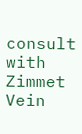consult with Zimmet Vein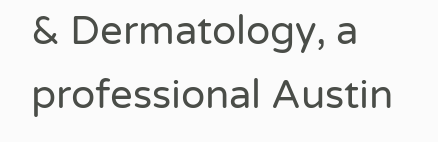& Dermatology, a professional Austin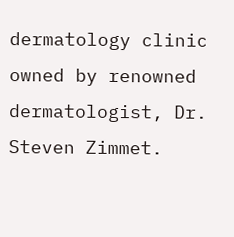dermatology clinic owned by renowned dermatologist, Dr. Steven Zimmet.